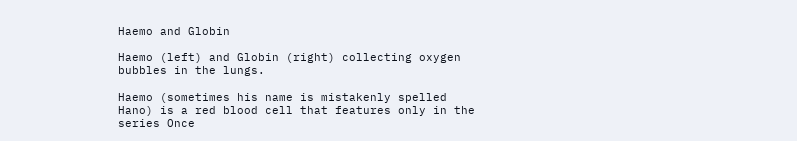Haemo and Globin

Haemo (left) and Globin (right) collecting oxygen bubbles in the lungs.

Haemo (sometimes his name is mistakenly spelled Hano) is a red blood cell that features only in the series Once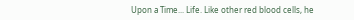Upon a Time... Life. Like other red blood cells, he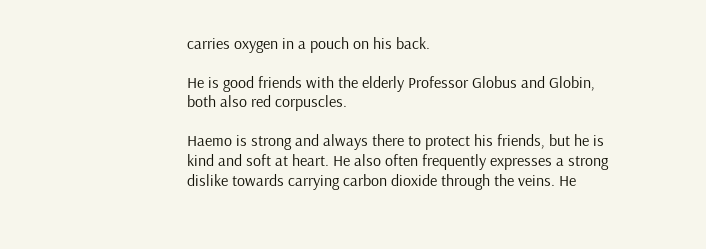carries oxygen in a pouch on his back.

He is good friends with the elderly Professor Globus and Globin, both also red corpuscles.

Haemo is strong and always there to protect his friends, but he is kind and soft at heart. He also often frequently expresses a strong dislike towards carrying carbon dioxide through the veins. He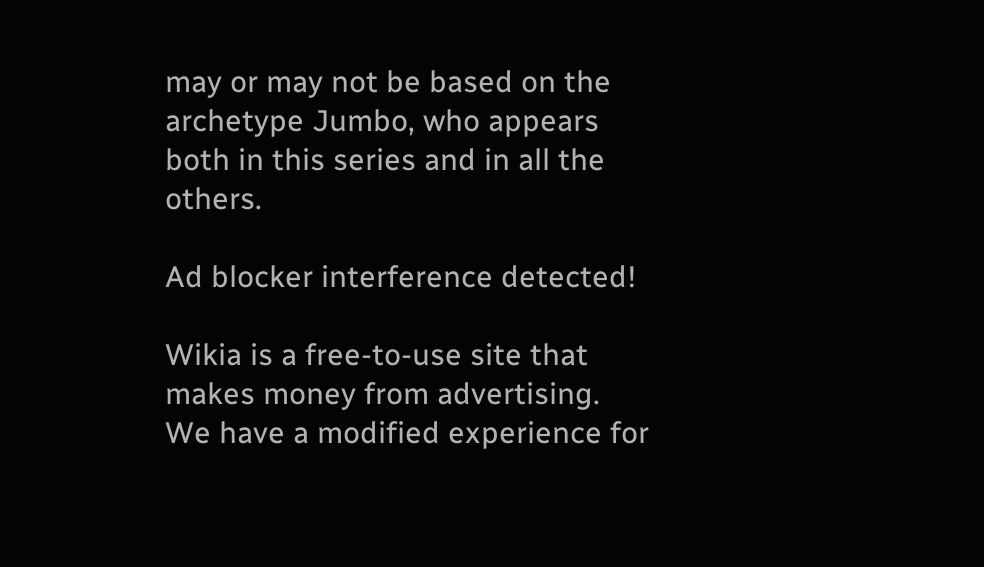may or may not be based on the archetype Jumbo, who appears both in this series and in all the others.

Ad blocker interference detected!

Wikia is a free-to-use site that makes money from advertising. We have a modified experience for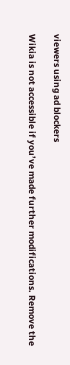viewers using ad blockers

Wikia is not accessible if you’ve made further modifications. Remove the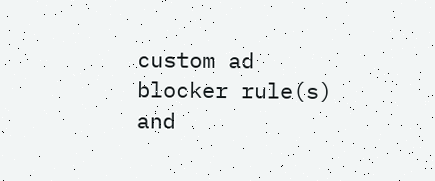custom ad blocker rule(s) and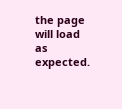the page will load as expected.